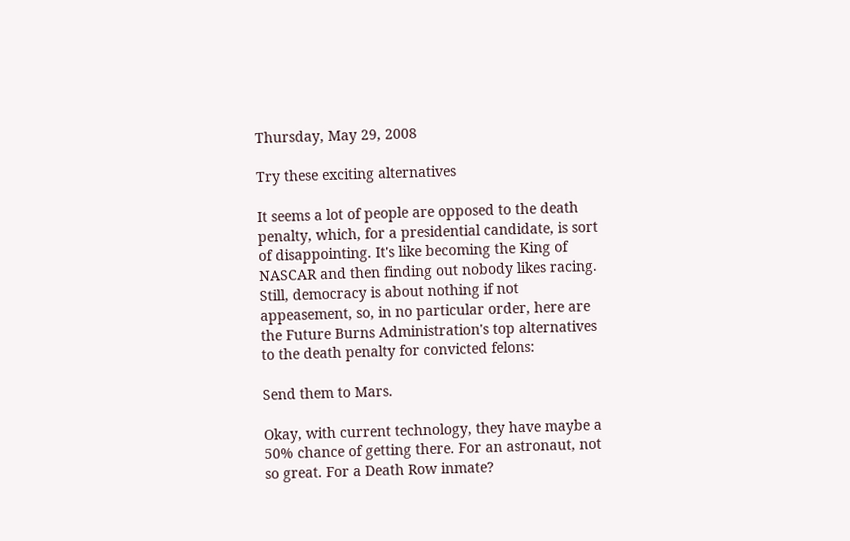Thursday, May 29, 2008

Try these exciting alternatives

It seems a lot of people are opposed to the death penalty, which, for a presidential candidate, is sort of disappointing. It's like becoming the King of NASCAR and then finding out nobody likes racing. Still, democracy is about nothing if not appeasement, so, in no particular order, here are the Future Burns Administration's top alternatives to the death penalty for convicted felons:

Send them to Mars.

Okay, with current technology, they have maybe a 50% chance of getting there. For an astronaut, not so great. For a Death Row inmate?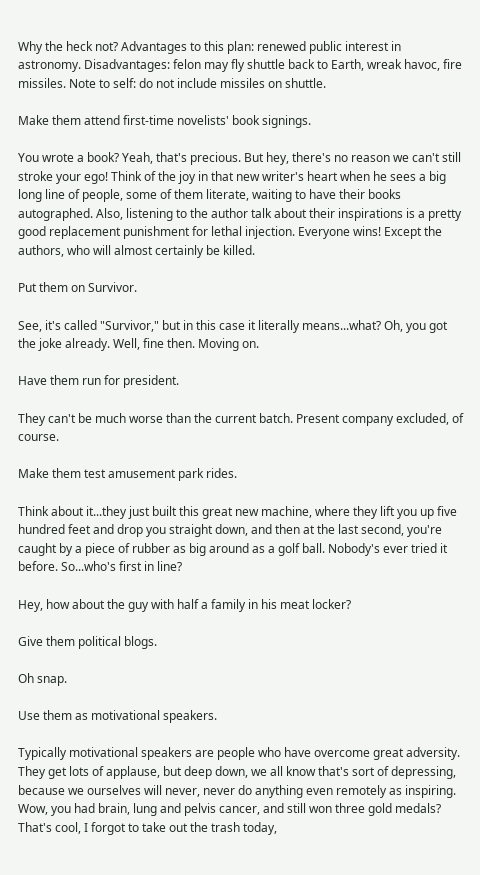Why the heck not? Advantages to this plan: renewed public interest in astronomy. Disadvantages: felon may fly shuttle back to Earth, wreak havoc, fire missiles. Note to self: do not include missiles on shuttle.

Make them attend first-time novelists' book signings.

You wrote a book? Yeah, that's precious. But hey, there's no reason we can't still stroke your ego! Think of the joy in that new writer's heart when he sees a big long line of people, some of them literate, waiting to have their books autographed. Also, listening to the author talk about their inspirations is a pretty good replacement punishment for lethal injection. Everyone wins! Except the authors, who will almost certainly be killed.

Put them on Survivor.

See, it's called "Survivor," but in this case it literally means...what? Oh, you got the joke already. Well, fine then. Moving on.

Have them run for president.

They can't be much worse than the current batch. Present company excluded, of course.

Make them test amusement park rides.

Think about it...they just built this great new machine, where they lift you up five hundred feet and drop you straight down, and then at the last second, you're caught by a piece of rubber as big around as a golf ball. Nobody's ever tried it before. So...who's first in line?

Hey, how about the guy with half a family in his meat locker?

Give them political blogs.

Oh snap.

Use them as motivational speakers.

Typically motivational speakers are people who have overcome great adversity. They get lots of applause, but deep down, we all know that's sort of depressing, because we ourselves will never, never do anything even remotely as inspiring. Wow, you had brain, lung and pelvis cancer, and still won three gold medals? That's cool, I forgot to take out the trash today,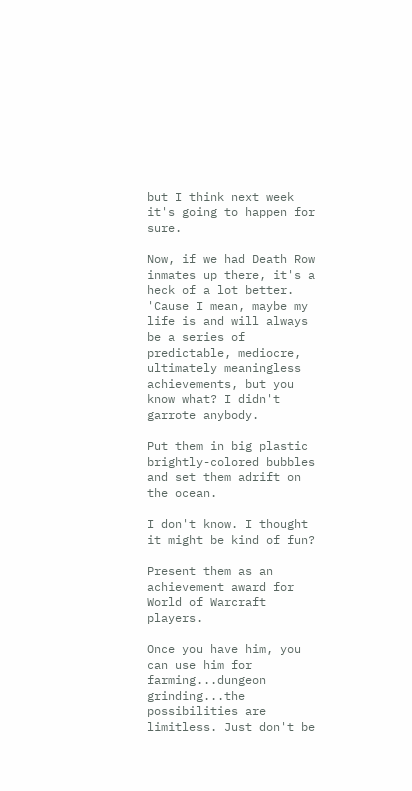but I think next week it's going to happen for sure.

Now, if we had Death Row inmates up there, it's a heck of a lot better. 'Cause I mean, maybe my life is and will always be a series of predictable, mediocre, ultimately meaningless achievements, but you know what? I didn't garrote anybody.

Put them in big plastic brightly-colored bubbles and set them adrift on the ocean.

I don't know. I thought it might be kind of fun?

Present them as an achievement award for World of Warcraft players.

Once you have him, you can use him for farming...dungeon grinding...the possibilities are limitless. Just don't be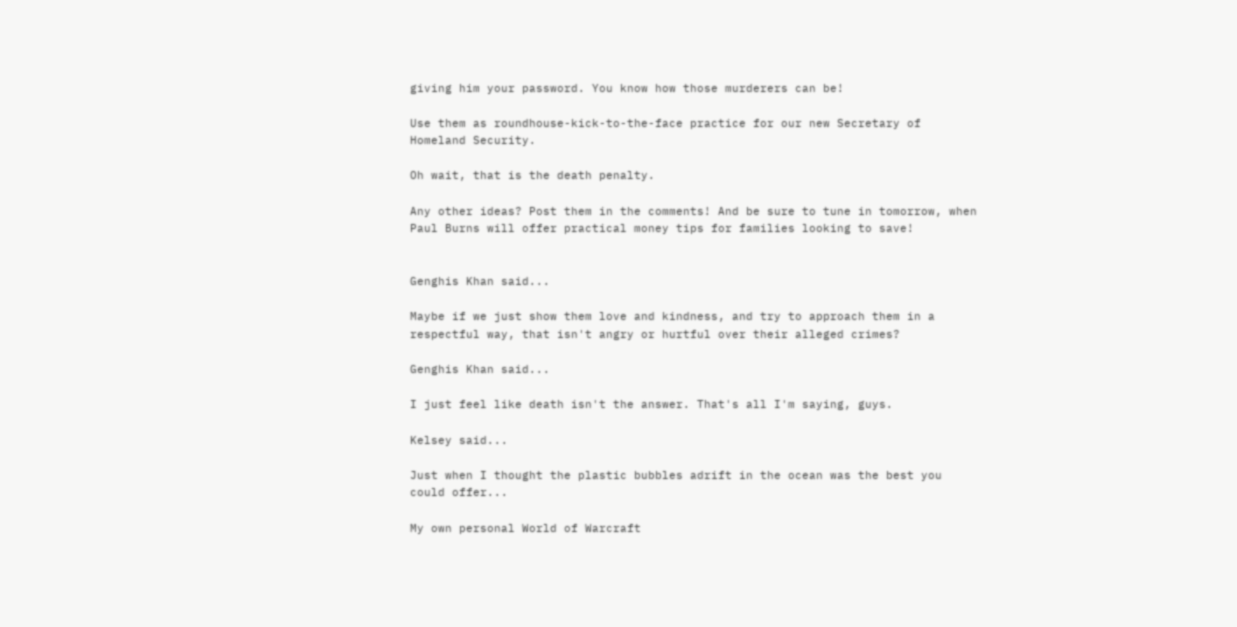giving him your password. You know how those murderers can be!

Use them as roundhouse-kick-to-the-face practice for our new Secretary of Homeland Security.

Oh wait, that is the death penalty.

Any other ideas? Post them in the comments! And be sure to tune in tomorrow, when Paul Burns will offer practical money tips for families looking to save!


Genghis Khan said...

Maybe if we just show them love and kindness, and try to approach them in a respectful way, that isn't angry or hurtful over their alleged crimes?

Genghis Khan said...

I just feel like death isn't the answer. That's all I'm saying, guys.

Kelsey said...

Just when I thought the plastic bubbles adrift in the ocean was the best you could offer...

My own personal World of Warcraft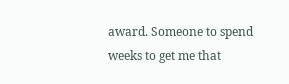award. Someone to spend weeks to get me that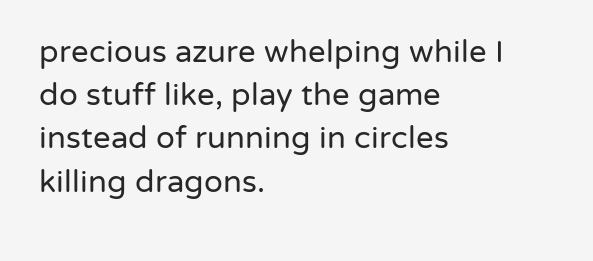precious azure whelping while I do stuff like, play the game instead of running in circles killing dragons.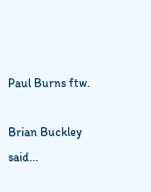Paul Burns ftw.

Brian Buckley said...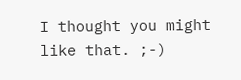I thought you might like that. ;-)